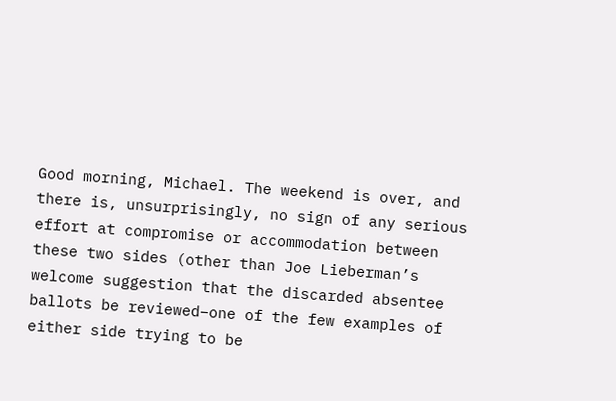Good morning, Michael. The weekend is over, and there is, unsurprisingly, no sign of any serious effort at compromise or accommodation between these two sides (other than Joe Lieberman’s welcome suggestion that the discarded absentee ballots be reviewed–one of the few examples of either side trying to be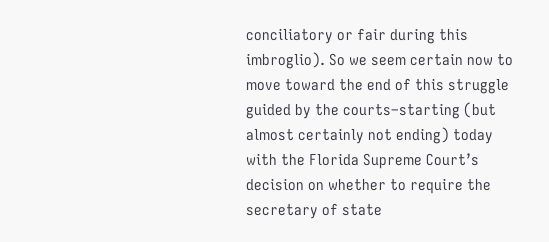conciliatory or fair during this imbroglio). So we seem certain now to move toward the end of this struggle guided by the courts–starting (but almost certainly not ending) today with the Florida Supreme Court’s decision on whether to require the secretary of state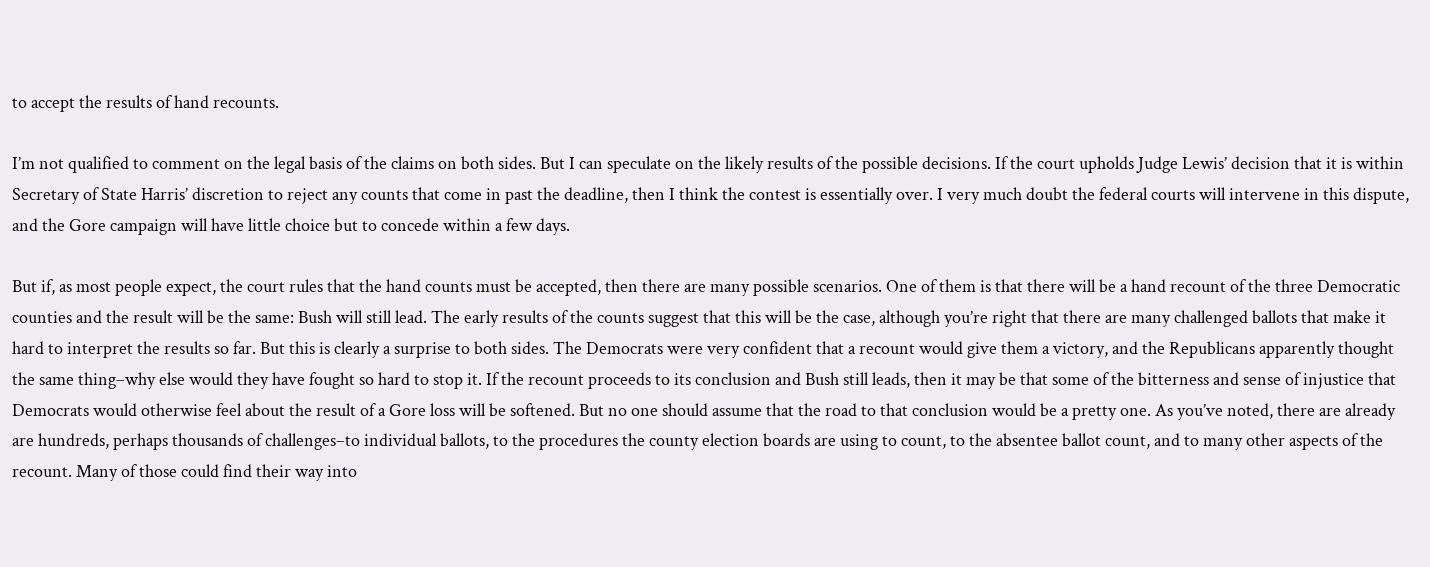to accept the results of hand recounts.

I’m not qualified to comment on the legal basis of the claims on both sides. But I can speculate on the likely results of the possible decisions. If the court upholds Judge Lewis’ decision that it is within Secretary of State Harris’ discretion to reject any counts that come in past the deadline, then I think the contest is essentially over. I very much doubt the federal courts will intervene in this dispute, and the Gore campaign will have little choice but to concede within a few days.

But if, as most people expect, the court rules that the hand counts must be accepted, then there are many possible scenarios. One of them is that there will be a hand recount of the three Democratic counties and the result will be the same: Bush will still lead. The early results of the counts suggest that this will be the case, although you’re right that there are many challenged ballots that make it hard to interpret the results so far. But this is clearly a surprise to both sides. The Democrats were very confident that a recount would give them a victory, and the Republicans apparently thought the same thing–why else would they have fought so hard to stop it. If the recount proceeds to its conclusion and Bush still leads, then it may be that some of the bitterness and sense of injustice that Democrats would otherwise feel about the result of a Gore loss will be softened. But no one should assume that the road to that conclusion would be a pretty one. As you’ve noted, there are already are hundreds, perhaps thousands of challenges–to individual ballots, to the procedures the county election boards are using to count, to the absentee ballot count, and to many other aspects of the recount. Many of those could find their way into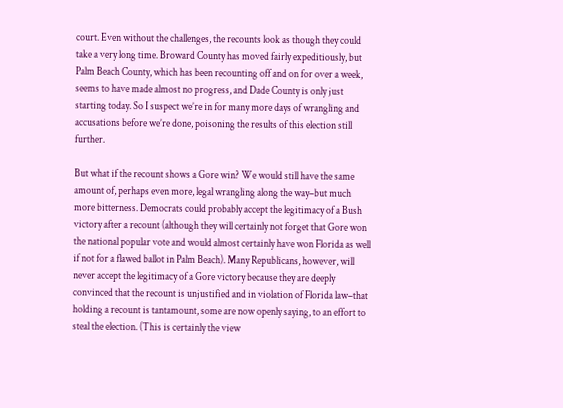court. Even without the challenges, the recounts look as though they could take a very long time. Broward County has moved fairly expeditiously, but Palm Beach County, which has been recounting off and on for over a week, seems to have made almost no progress, and Dade County is only just starting today. So I suspect we’re in for many more days of wrangling and accusations before we’re done, poisoning the results of this election still further.

But what if the recount shows a Gore win? We would still have the same amount of, perhaps even more, legal wrangling along the way–but much more bitterness. Democrats could probably accept the legitimacy of a Bush victory after a recount (although they will certainly not forget that Gore won the national popular vote and would almost certainly have won Florida as well if not for a flawed ballot in Palm Beach). Many Republicans, however, will never accept the legitimacy of a Gore victory because they are deeply convinced that the recount is unjustified and in violation of Florida law–that holding a recount is tantamount, some are now openly saying, to an effort to steal the election. (This is certainly the view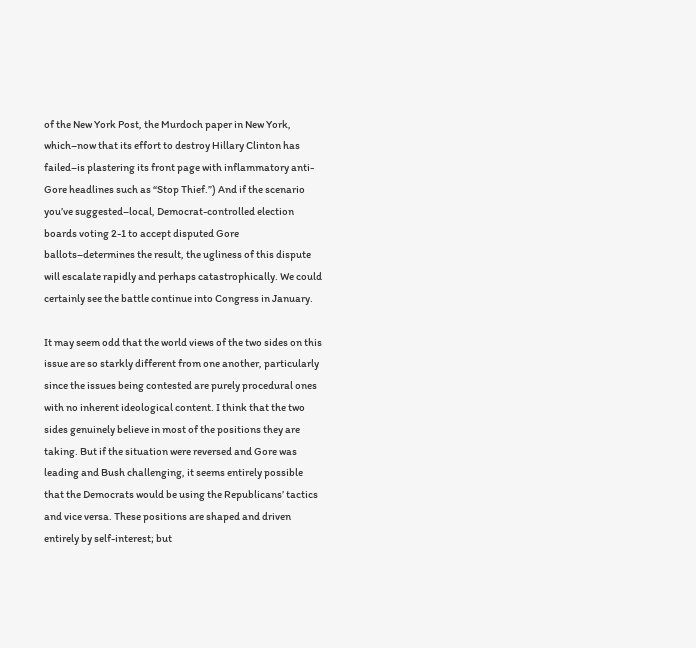of the New York Post, the Murdoch paper in New York, which–now that its effort to destroy Hillary Clinton has failed–is plastering its front page with inflammatory anti-Gore headlines such as “Stop Thief.”) And if the scenario you’ve suggested–local, Democrat-controlled election boards voting 2-1 to accept disputed Gore ballots–determines the result, the ugliness of this dispute will escalate rapidly and perhaps catastrophically. We could certainly see the battle continue into Congress in January.

It may seem odd that the world views of the two sides on this issue are so starkly different from one another, particularly since the issues being contested are purely procedural ones with no inherent ideological content. I think that the two sides genuinely believe in most of the positions they are taking. But if the situation were reversed and Gore was leading and Bush challenging, it seems entirely possible that the Democrats would be using the Republicans’ tactics and vice versa. These positions are shaped and driven entirely by self-interest; but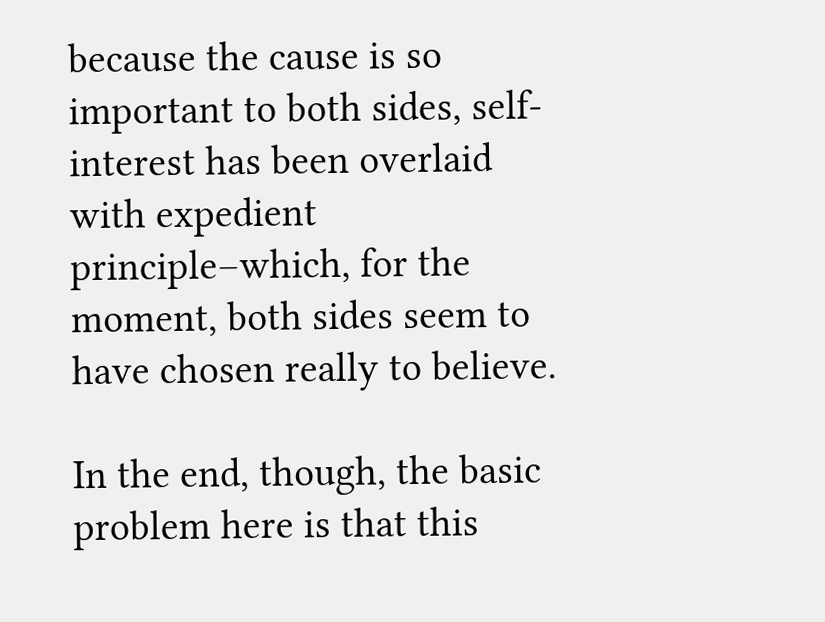because the cause is so important to both sides, self-interest has been overlaid with expedient principle–which, for the moment, both sides seem to have chosen really to believe.

In the end, though, the basic problem here is that this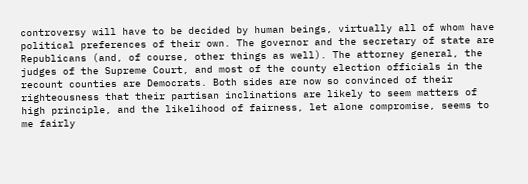controversy will have to be decided by human beings, virtually all of whom have political preferences of their own. The governor and the secretary of state are Republicans (and, of course, other things as well). The attorney general, the judges of the Supreme Court, and most of the county election officials in the recount counties are Democrats. Both sides are now so convinced of their righteousness that their partisan inclinations are likely to seem matters of high principle, and the likelihood of fairness, let alone compromise, seems to me fairly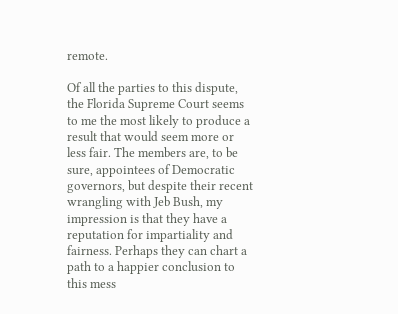remote.

Of all the parties to this dispute, the Florida Supreme Court seems to me the most likely to produce a result that would seem more or less fair. The members are, to be sure, appointees of Democratic governors, but despite their recent wrangling with Jeb Bush, my impression is that they have a reputation for impartiality and fairness. Perhaps they can chart a path to a happier conclusion to this mess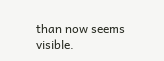than now seems visible.